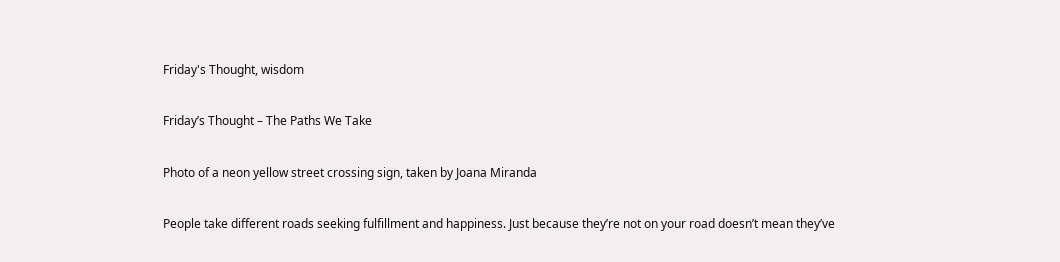Friday's Thought, wisdom

Friday’s Thought – The Paths We Take

Photo of a neon yellow street crossing sign, taken by Joana Miranda

People take different roads seeking fulfillment and happiness. Just because they’re not on your road doesn’t mean they’ve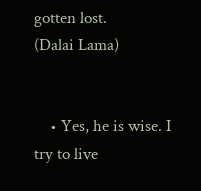gotten lost.
(Dalai Lama)


    • Yes, he is wise. I try to live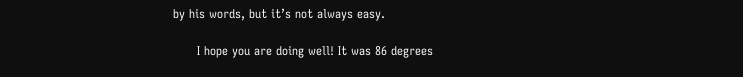by his words, but it’s not always easy.

      I hope you are doing well! It was 86 degrees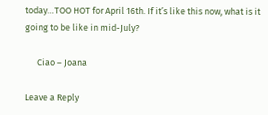today…TOO HOT for April 16th. If it’s like this now, what is it going to be like in mid-July?

      Ciao – Joana

Leave a Reply